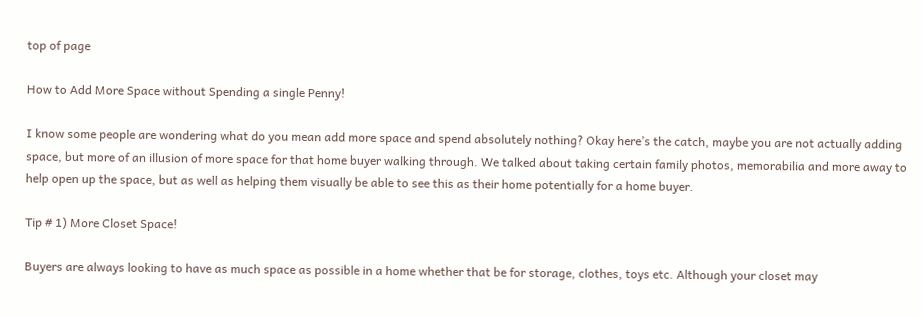top of page

How to Add More Space without Spending a single Penny!

I know some people are wondering what do you mean add more space and spend absolutely nothing? Okay here’s the catch, maybe you are not actually adding space, but more of an illusion of more space for that home buyer walking through. We talked about taking certain family photos, memorabilia and more away to help open up the space, but as well as helping them visually be able to see this as their home potentially for a home buyer.

Tip # 1) More Closet Space!

Buyers are always looking to have as much space as possible in a home whether that be for storage, clothes, toys etc. Although your closet may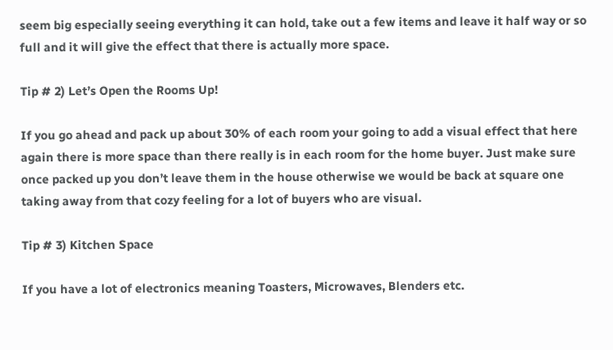seem big especially seeing everything it can hold, take out a few items and leave it half way or so full and it will give the effect that there is actually more space.

Tip # 2) Let’s Open the Rooms Up!

If you go ahead and pack up about 30% of each room your going to add a visual effect that here again there is more space than there really is in each room for the home buyer. Just make sure once packed up you don’t leave them in the house otherwise we would be back at square one taking away from that cozy feeling for a lot of buyers who are visual.

Tip # 3) Kitchen Space

If you have a lot of electronics meaning Toasters, Microwaves, Blenders etc.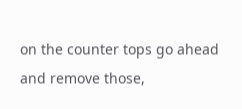on the counter tops go ahead and remove those,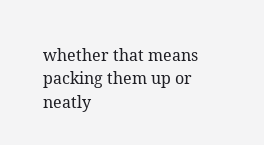whether that means packing them up or neatly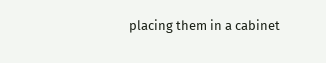placing them in a cabinet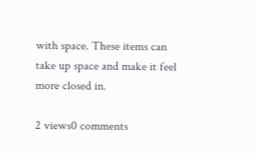with space. These items can take up space and make it feel more closed in.

2 views0 comments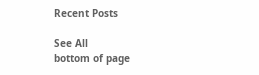Recent Posts

See All
bottom of page